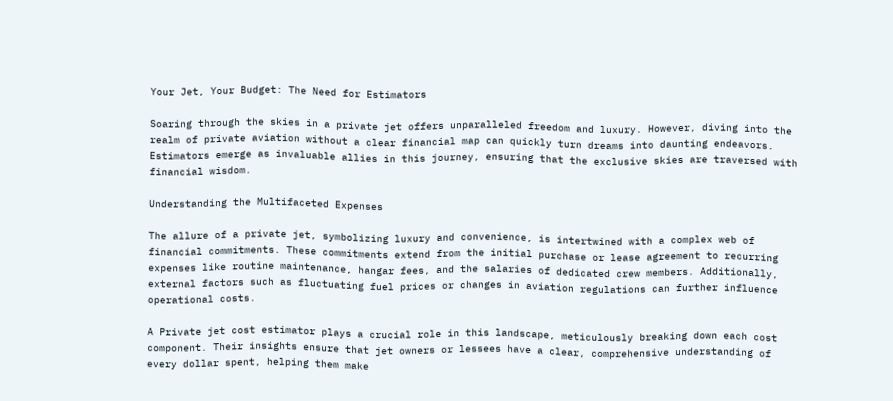Your Jet, Your Budget: The Need for Estimators

Soaring through the skies in a private jet offers unparalleled freedom and luxury. However, diving into the realm of private aviation without a clear financial map can quickly turn dreams into daunting endeavors. Estimators emerge as invaluable allies in this journey, ensuring that the exclusive skies are traversed with financial wisdom.

Understanding the Multifaceted Expenses

The allure of a private jet, symbolizing luxury and convenience, is intertwined with a complex web of financial commitments. These commitments extend from the initial purchase or lease agreement to recurring expenses like routine maintenance, hangar fees, and the salaries of dedicated crew members. Additionally, external factors such as fluctuating fuel prices or changes in aviation regulations can further influence operational costs.

A Private jet cost estimator plays a crucial role in this landscape, meticulously breaking down each cost component. Their insights ensure that jet owners or lessees have a clear, comprehensive understanding of every dollar spent, helping them make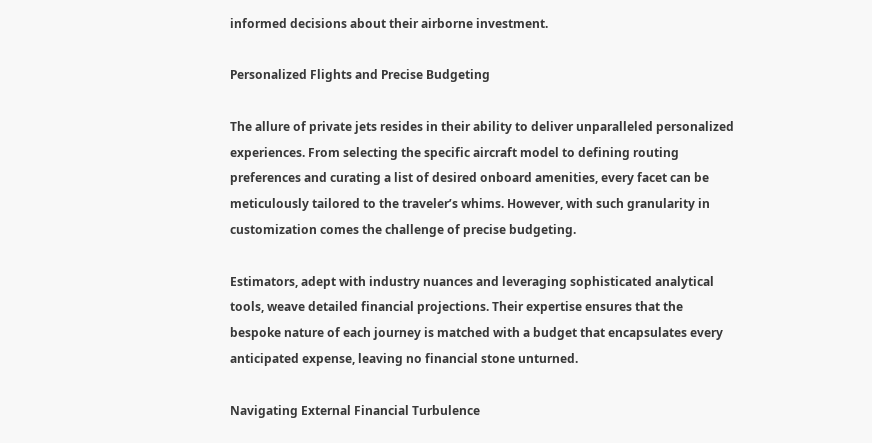informed decisions about their airborne investment.

Personalized Flights and Precise Budgeting

The allure of private jets resides in their ability to deliver unparalleled personalized experiences. From selecting the specific aircraft model to defining routing preferences and curating a list of desired onboard amenities, every facet can be meticulously tailored to the traveler’s whims. However, with such granularity in customization comes the challenge of precise budgeting.

Estimators, adept with industry nuances and leveraging sophisticated analytical tools, weave detailed financial projections. Their expertise ensures that the bespoke nature of each journey is matched with a budget that encapsulates every anticipated expense, leaving no financial stone unturned.

Navigating External Financial Turbulence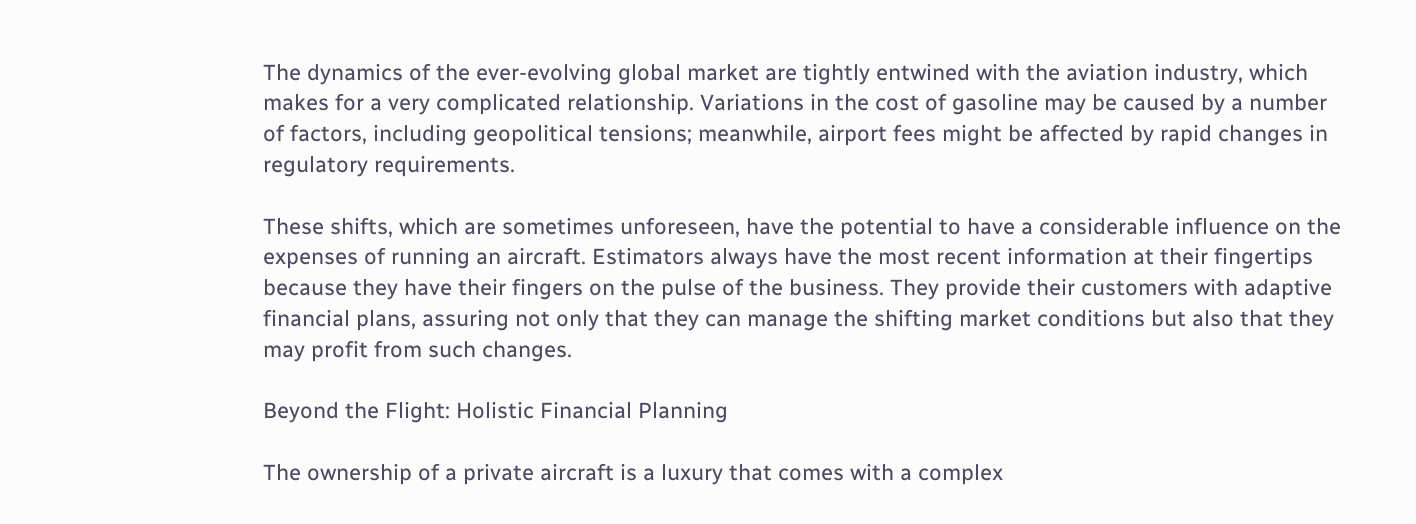The dynamics of the ever-evolving global market are tightly entwined with the aviation industry, which makes for a very complicated relationship. Variations in the cost of gasoline may be caused by a number of factors, including geopolitical tensions; meanwhile, airport fees might be affected by rapid changes in regulatory requirements.

These shifts, which are sometimes unforeseen, have the potential to have a considerable influence on the expenses of running an aircraft. Estimators always have the most recent information at their fingertips because they have their fingers on the pulse of the business. They provide their customers with adaptive financial plans, assuring not only that they can manage the shifting market conditions but also that they may profit from such changes.

Beyond the Flight: Holistic Financial Planning

The ownership of a private aircraft is a luxury that comes with a complex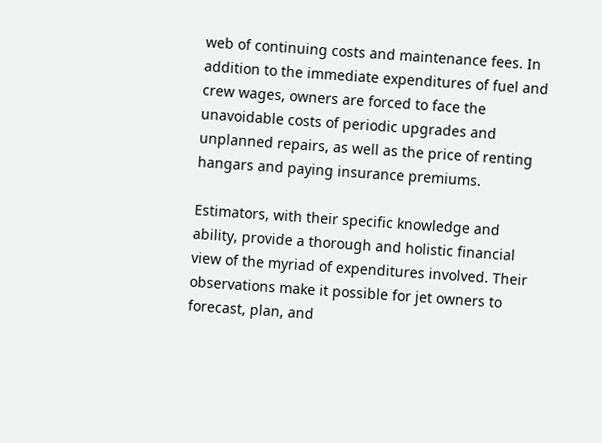web of continuing costs and maintenance fees. In addition to the immediate expenditures of fuel and crew wages, owners are forced to face the unavoidable costs of periodic upgrades and unplanned repairs, as well as the price of renting hangars and paying insurance premiums.

Estimators, with their specific knowledge and ability, provide a thorough and holistic financial view of the myriad of expenditures involved. Their observations make it possible for jet owners to forecast, plan, and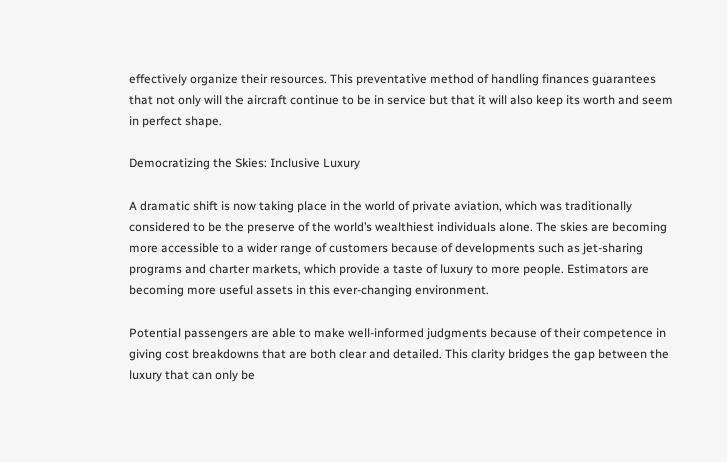effectively organize their resources. This preventative method of handling finances guarantees that not only will the aircraft continue to be in service but that it will also keep its worth and seem in perfect shape.

Democratizing the Skies: Inclusive Luxury

A dramatic shift is now taking place in the world of private aviation, which was traditionally considered to be the preserve of the world’s wealthiest individuals alone. The skies are becoming more accessible to a wider range of customers because of developments such as jet-sharing programs and charter markets, which provide a taste of luxury to more people. Estimators are becoming more useful assets in this ever-changing environment.

Potential passengers are able to make well-informed judgments because of their competence in giving cost breakdowns that are both clear and detailed. This clarity bridges the gap between the luxury that can only be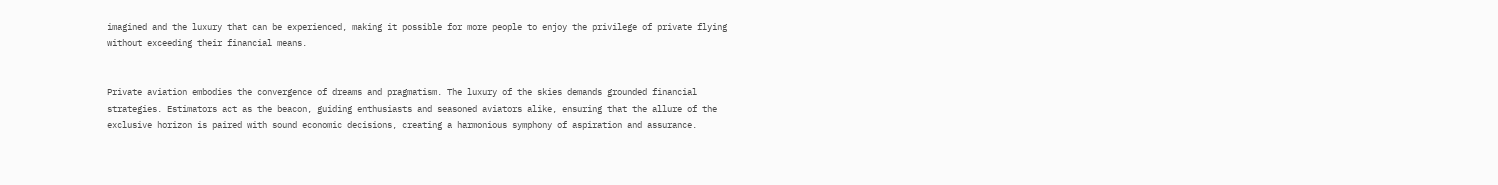imagined and the luxury that can be experienced, making it possible for more people to enjoy the privilege of private flying without exceeding their financial means.


Private aviation embodies the convergence of dreams and pragmatism. The luxury of the skies demands grounded financial strategies. Estimators act as the beacon, guiding enthusiasts and seasoned aviators alike, ensuring that the allure of the exclusive horizon is paired with sound economic decisions, creating a harmonious symphony of aspiration and assurance.